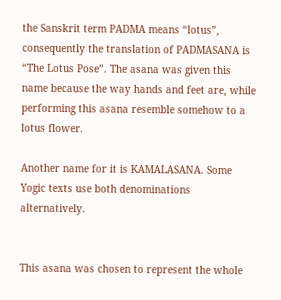the Sanskrit term PADMA means “lotus”, consequently the translation of PADMASANA is “The Lotus Pose”. The asana was given this name because the way hands and feet are, while performing this asana resemble somehow to a lotus flower.

Another name for it is KAMALASANA. Some Yogic texts use both denominations alternatively.


This asana was chosen to represent the whole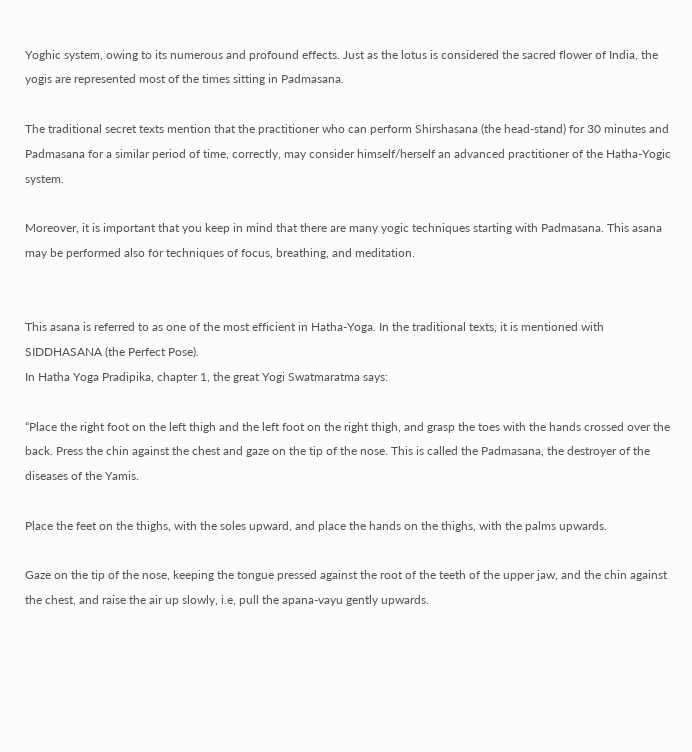Yoghic system, owing to its numerous and profound effects. Just as the lotus is considered the sacred flower of India, the yogis are represented most of the times sitting in Padmasana.

The traditional secret texts mention that the practitioner who can perform Shirshasana (the head-stand) for 30 minutes and Padmasana for a similar period of time, correctly, may consider himself/herself an advanced practitioner of the Hatha-Yogic system.

Moreover, it is important that you keep in mind that there are many yogic techniques starting with Padmasana. This asana may be performed also for techniques of focus, breathing, and meditation.


This asana is referred to as one of the most efficient in Hatha-Yoga. In the traditional texts, it is mentioned with SIDDHASANA (the Perfect Pose).
In Hatha Yoga Pradipika, chapter 1, the great Yogi Swatmaratma says:

“Place the right foot on the left thigh and the left foot on the right thigh, and grasp the toes with the hands crossed over the back. Press the chin against the chest and gaze on the tip of the nose. This is called the Padmasana, the destroyer of the diseases of the Yamis.

Place the feet on the thighs, with the soles upward, and place the hands on the thighs, with the palms upwards.

Gaze on the tip of the nose, keeping the tongue pressed against the root of the teeth of the upper jaw, and the chin against the chest, and raise the air up slowly, i.e, pull the apana-vayu gently upwards.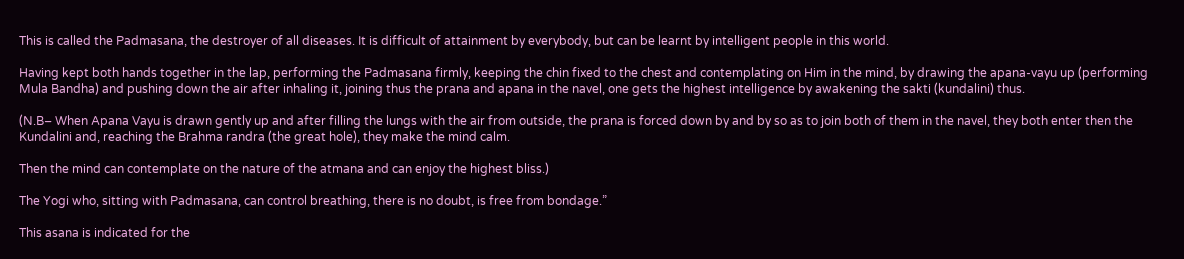This is called the Padmasana, the destroyer of all diseases. It is difficult of attainment by everybody, but can be learnt by intelligent people in this world.

Having kept both hands together in the lap, performing the Padmasana firmly, keeping the chin fixed to the chest and contemplating on Him in the mind, by drawing the apana-vayu up (performing Mula Bandha) and pushing down the air after inhaling it, joining thus the prana and apana in the navel, one gets the highest intelligence by awakening the sakti (kundalini) thus.

(N.B– When Apana Vayu is drawn gently up and after filling the lungs with the air from outside, the prana is forced down by and by so as to join both of them in the navel, they both enter then the Kundalini and, reaching the Brahma randra (the great hole), they make the mind calm.

Then the mind can contemplate on the nature of the atmana and can enjoy the highest bliss.)

The Yogi who, sitting with Padmasana, can control breathing, there is no doubt, is free from bondage.”

This asana is indicated for the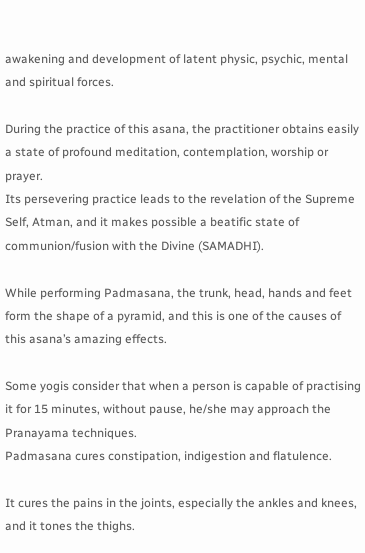awakening and development of latent physic, psychic, mental and spiritual forces.

During the practice of this asana, the practitioner obtains easily a state of profound meditation, contemplation, worship or prayer.
Its persevering practice leads to the revelation of the Supreme Self, Atman, and it makes possible a beatific state of communion/fusion with the Divine (SAMADHI).

While performing Padmasana, the trunk, head, hands and feet form the shape of a pyramid, and this is one of the causes of this asana’s amazing effects.

Some yogis consider that when a person is capable of practising it for 15 minutes, without pause, he/she may approach the Pranayama techniques.
Padmasana cures constipation, indigestion and flatulence.

It cures the pains in the joints, especially the ankles and knees, and it tones the thighs.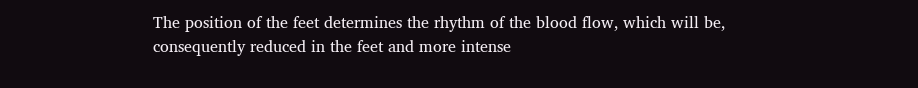The position of the feet determines the rhythm of the blood flow, which will be, consequently reduced in the feet and more intense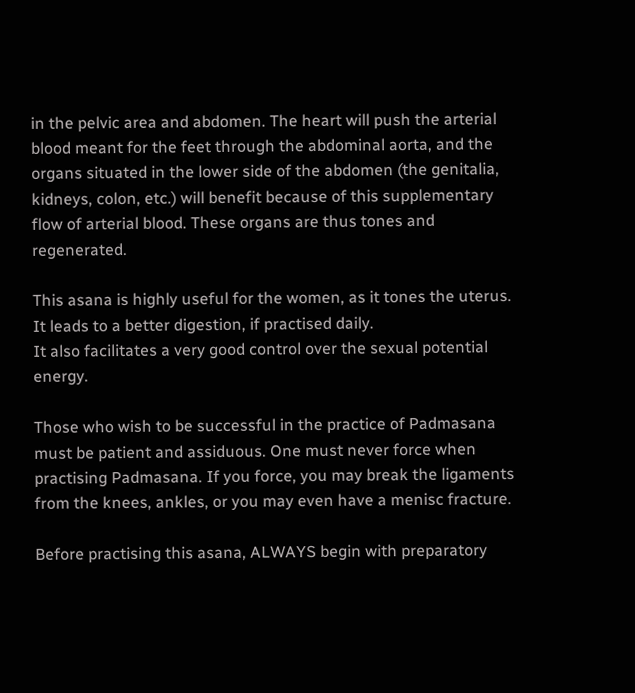in the pelvic area and abdomen. The heart will push the arterial blood meant for the feet through the abdominal aorta, and the organs situated in the lower side of the abdomen (the genitalia, kidneys, colon, etc.) will benefit because of this supplementary flow of arterial blood. These organs are thus tones and regenerated.

This asana is highly useful for the women, as it tones the uterus.
It leads to a better digestion, if practised daily.
It also facilitates a very good control over the sexual potential energy.

Those who wish to be successful in the practice of Padmasana must be patient and assiduous. One must never force when practising Padmasana. If you force, you may break the ligaments from the knees, ankles, or you may even have a menisc fracture.

Before practising this asana, ALWAYS begin with preparatory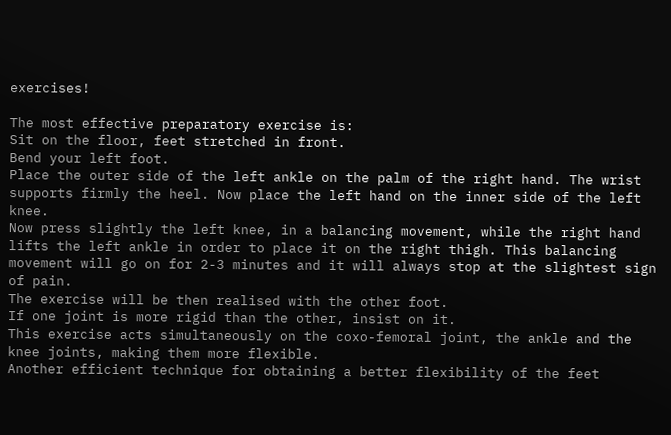exercises!

The most effective preparatory exercise is:
Sit on the floor, feet stretched in front.
Bend your left foot.
Place the outer side of the left ankle on the palm of the right hand. The wrist supports firmly the heel. Now place the left hand on the inner side of the left knee.
Now press slightly the left knee, in a balancing movement, while the right hand lifts the left ankle in order to place it on the right thigh. This balancing movement will go on for 2-3 minutes and it will always stop at the slightest sign of pain.
The exercise will be then realised with the other foot.
If one joint is more rigid than the other, insist on it.
This exercise acts simultaneously on the coxo-femoral joint, the ankle and the knee joints, making them more flexible.
Another efficient technique for obtaining a better flexibility of the feet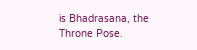is Bhadrasana, the Throne Pose.